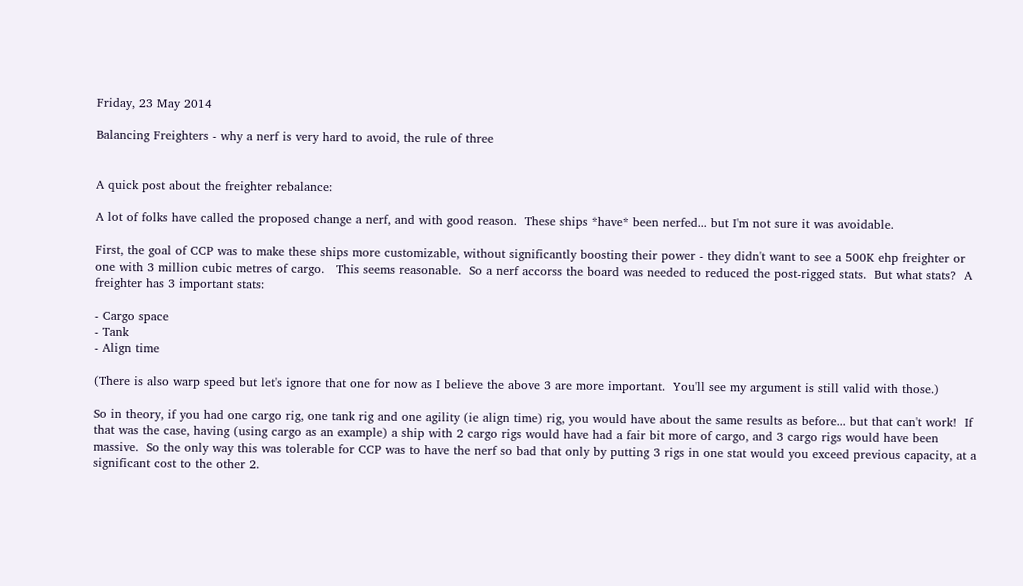Friday, 23 May 2014

Balancing Freighters - why a nerf is very hard to avoid, the rule of three


A quick post about the freighter rebalance:

A lot of folks have called the proposed change a nerf, and with good reason.  These ships *have* been nerfed... but I'm not sure it was avoidable.

First, the goal of CCP was to make these ships more customizable, without significantly boosting their power - they didn't want to see a 500K ehp freighter or one with 3 million cubic metres of cargo.   This seems reasonable.  So a nerf accorss the board was needed to reduced the post-rigged stats.  But what stats?  A freighter has 3 important stats:

- Cargo space
- Tank
- Align time

(There is also warp speed but let's ignore that one for now as I believe the above 3 are more important.  You'll see my argument is still valid with those.)

So in theory, if you had one cargo rig, one tank rig and one agility (ie align time) rig, you would have about the same results as before... but that can't work!  If that was the case, having (using cargo as an example) a ship with 2 cargo rigs would have had a fair bit more of cargo, and 3 cargo rigs would have been massive.  So the only way this was tolerable for CCP was to have the nerf so bad that only by putting 3 rigs in one stat would you exceed previous capacity, at a significant cost to the other 2.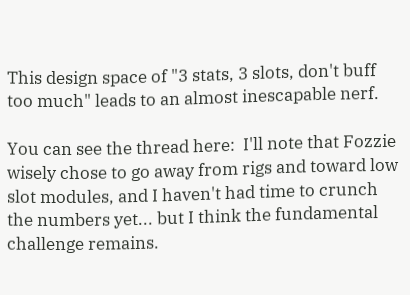This design space of "3 stats, 3 slots, don't buff too much" leads to an almost inescapable nerf.

You can see the thread here:  I'll note that Fozzie wisely chose to go away from rigs and toward low slot modules, and I haven't had time to crunch the numbers yet... but I think the fundamental challenge remains.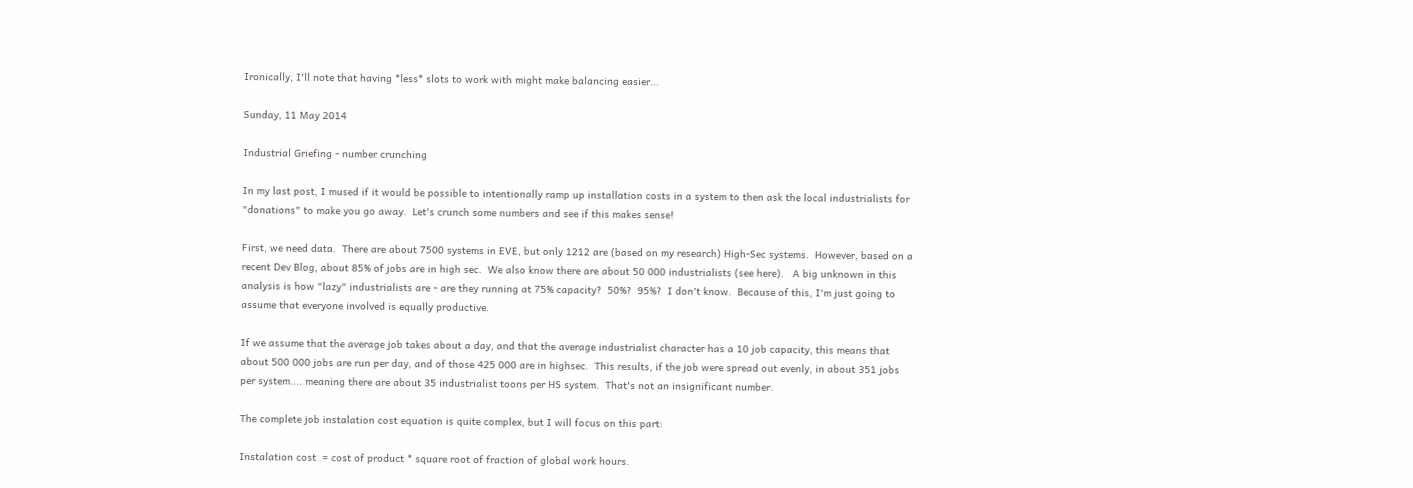Ironically, I'll note that having *less* slots to work with might make balancing easier...

Sunday, 11 May 2014

Industrial Griefing - number crunching

In my last post, I mused if it would be possible to intentionally ramp up installation costs in a system to then ask the local industrialists for "donations" to make you go away.  Let's crunch some numbers and see if this makes sense!

First, we need data.  There are about 7500 systems in EVE, but only 1212 are (based on my research) High-Sec systems.  However, based on a recent Dev Blog, about 85% of jobs are in high sec.  We also know there are about 50 000 industrialists (see here).   A big unknown in this analysis is how "lazy" industrialists are - are they running at 75% capacity?  50%?  95%?  I don't know.  Because of this, I'm just going to assume that everyone involved is equally productive.

If we assume that the average job takes about a day, and that the average industrialist character has a 10 job capacity, this means that about 500 000 jobs are run per day, and of those 425 000 are in highsec.  This results, if the job were spread out evenly, in about 351 jobs per system.... meaning there are about 35 industrialist toons per HS system.  That's not an insignificant number.

The complete job instalation cost equation is quite complex, but I will focus on this part:

Instalation cost  = cost of product * square root of fraction of global work hours.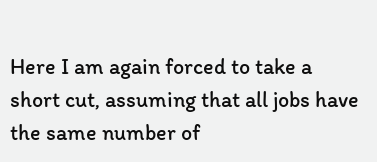Here I am again forced to take a short cut, assuming that all jobs have the same number of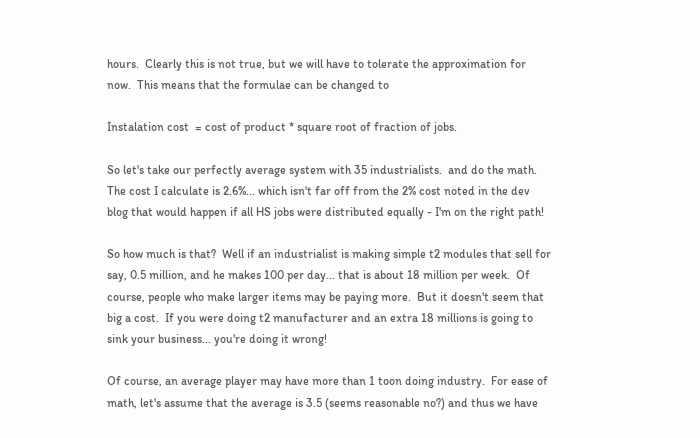hours.  Clearly this is not true, but we will have to tolerate the approximation for now.  This means that the formulae can be changed to

Instalation cost  = cost of product * square root of fraction of jobs.

So let's take our perfectly average system with 35 industrialists.  and do the math.  The cost I calculate is 2.6%... which isn't far off from the 2% cost noted in the dev blog that would happen if all HS jobs were distributed equally - I'm on the right path!

So how much is that?  Well if an industrialist is making simple t2 modules that sell for say, 0.5 million, and he makes 100 per day... that is about 18 million per week.  Of course, people who make larger items may be paying more.  But it doesn't seem that big a cost.  If you were doing t2 manufacturer and an extra 18 millions is going to sink your business... you're doing it wrong!

Of course, an average player may have more than 1 toon doing industry.  For ease of math, let's assume that the average is 3.5 (seems reasonable no?) and thus we have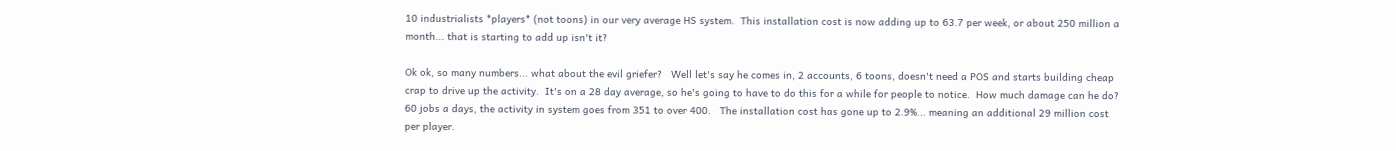10 industrialists *players* (not toons) in our very average HS system.  This installation cost is now adding up to 63.7 per week, or about 250 million a month... that is starting to add up isn't it?

Ok ok, so many numbers... what about the evil griefer?   Well let's say he comes in, 2 accounts, 6 toons, doesn't need a POS and starts building cheap crap to drive up the activity.  It's on a 28 day average, so he's going to have to do this for a while for people to notice.  How much damage can he do?  60 jobs a days, the activity in system goes from 351 to over 400.   The installation cost has gone up to 2.9%... meaning an additional 29 million cost per player.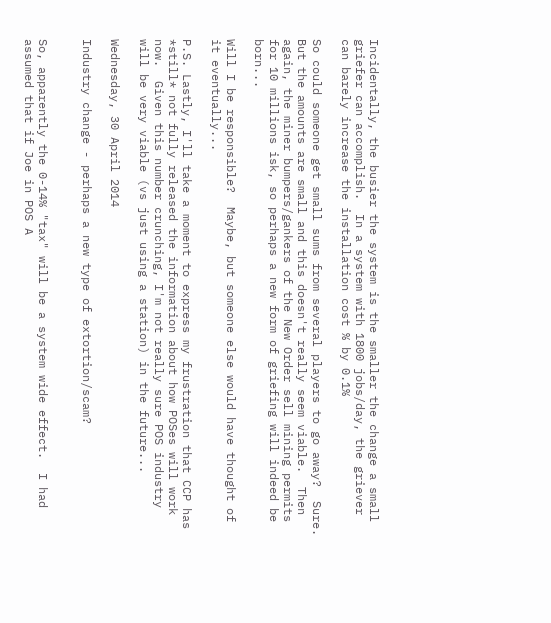Incidentally, the busier the system is the smaller the change a small griefer can accomplish.  In a system with 1800 jobs/day, the griever can barely increase the installation cost % by 0.1%

So could someone get small sums from several players to go away?  Sure.  But the amounts are small and this doesn't really seem viable.  Then again, the miner bumpers/gankers of the New Order sell mining permits for 10 millions isk, so perhaps a new form of griefing will indeed be born...

Will I be responsible?  Maybe, but someone else would have thought of it eventually...

P.S. Lastly, I'll take a moment to express my frustration that CCP has *still* not fully released the information about how POSes will work now.  Given this number crunching, I'm not really sure POS industry will be very viable (vs just using a station) in the future...

Wednesday, 30 April 2014

Industry change - perhaps a new type of extortion/scam?


So, apparently the 0-14% "tax" will be a system wide effect.  I had assumed that if Joe in POS A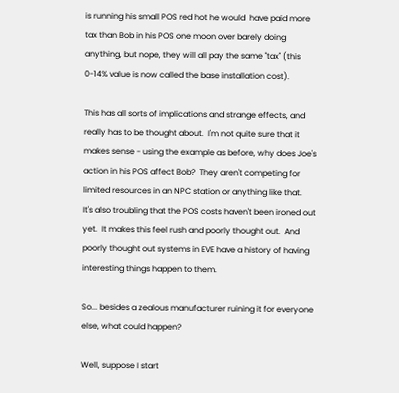is running his small POS red hot he would  have paid more tax than Bob in his POS one moon over barely doing anything, but nope, they will all pay the same "tax" (this 0-14% value is now called the base installation cost).

This has all sorts of implications and strange effects, and really has to be thought about.  I'm not quite sure that it makes sense - using the example as before, why does Joe's action in his POS affect Bob?  They aren't competing for limited resources in an NPC station or anything like that.   It's also troubling that the POS costs haven't been ironed out yet.  It makes this feel rush and poorly thought out.  And poorly thought out systems in EVE have a history of having interesting things happen to them.

So... besides a zealous manufacturer ruining it for everyone else, what could happen?

Well, suppose I start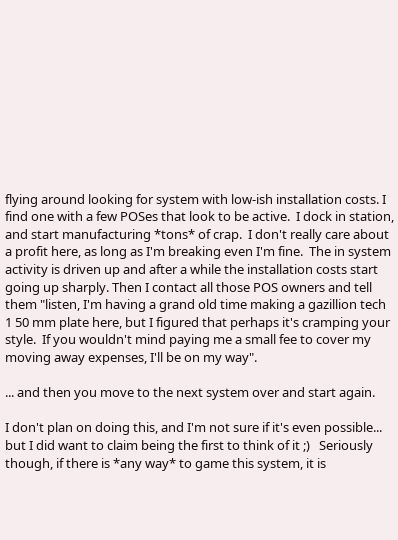flying around looking for system with low-ish installation costs. I find one with a few POSes that look to be active.  I dock in station, and start manufacturing *tons* of crap.  I don't really care about a profit here, as long as I'm breaking even I'm fine.  The in system activity is driven up and after a while the installation costs start going up sharply. Then I contact all those POS owners and tell them "listen, I'm having a grand old time making a gazillion tech 1 50 mm plate here, but I figured that perhaps it's cramping your style.  If you wouldn't mind paying me a small fee to cover my moving away expenses, I'll be on my way".

... and then you move to the next system over and start again.

I don't plan on doing this, and I'm not sure if it's even possible... but I did want to claim being the first to think of it ;)   Seriously though, if there is *any way* to game this system, it is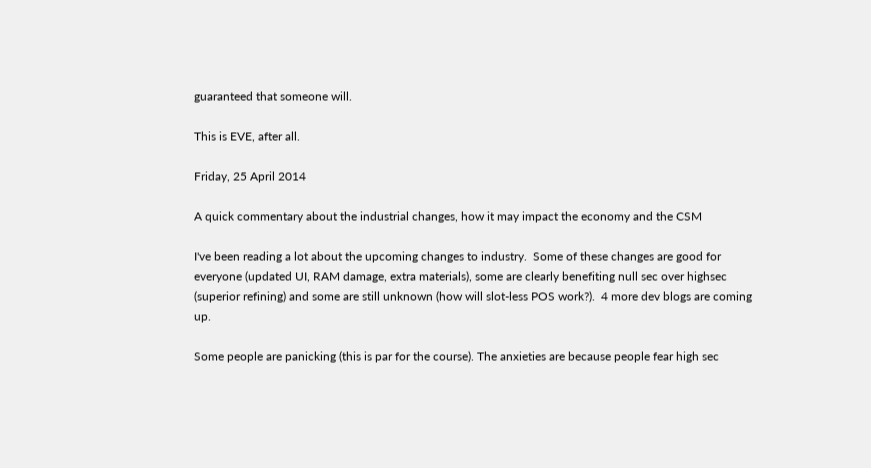guaranteed that someone will.

This is EVE, after all.

Friday, 25 April 2014

A quick commentary about the industrial changes, how it may impact the economy and the CSM

I've been reading a lot about the upcoming changes to industry.  Some of these changes are good for everyone (updated UI, RAM damage, extra materials), some are clearly benefiting null sec over highsec (superior refining) and some are still unknown (how will slot-less POS work?).  4 more dev blogs are coming up.

Some people are panicking (this is par for the course). The anxieties are because people fear high sec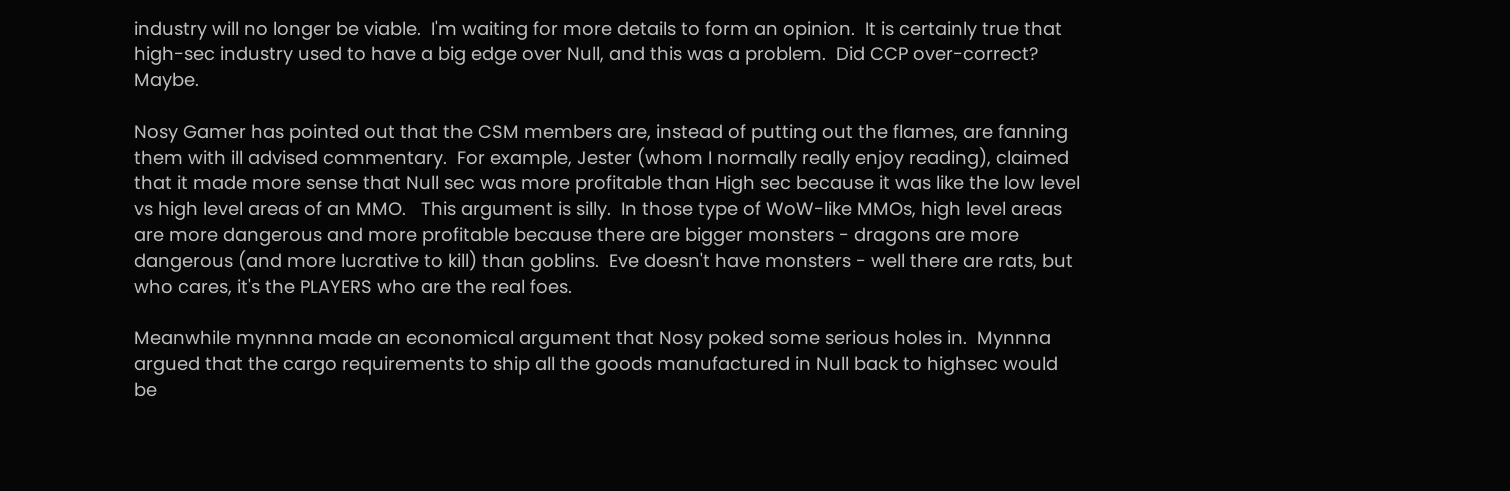industry will no longer be viable.  I'm waiting for more details to form an opinion.  It is certainly true that high-sec industry used to have a big edge over Null, and this was a problem.  Did CCP over-correct?  Maybe.

Nosy Gamer has pointed out that the CSM members are, instead of putting out the flames, are fanning them with ill advised commentary.  For example, Jester (whom I normally really enjoy reading), claimed that it made more sense that Null sec was more profitable than High sec because it was like the low level vs high level areas of an MMO.   This argument is silly.  In those type of WoW-like MMOs, high level areas are more dangerous and more profitable because there are bigger monsters - dragons are more dangerous (and more lucrative to kill) than goblins.  Eve doesn't have monsters - well there are rats, but who cares, it's the PLAYERS who are the real foes.

Meanwhile mynnna made an economical argument that Nosy poked some serious holes in.  Mynnna argued that the cargo requirements to ship all the goods manufactured in Null back to highsec would be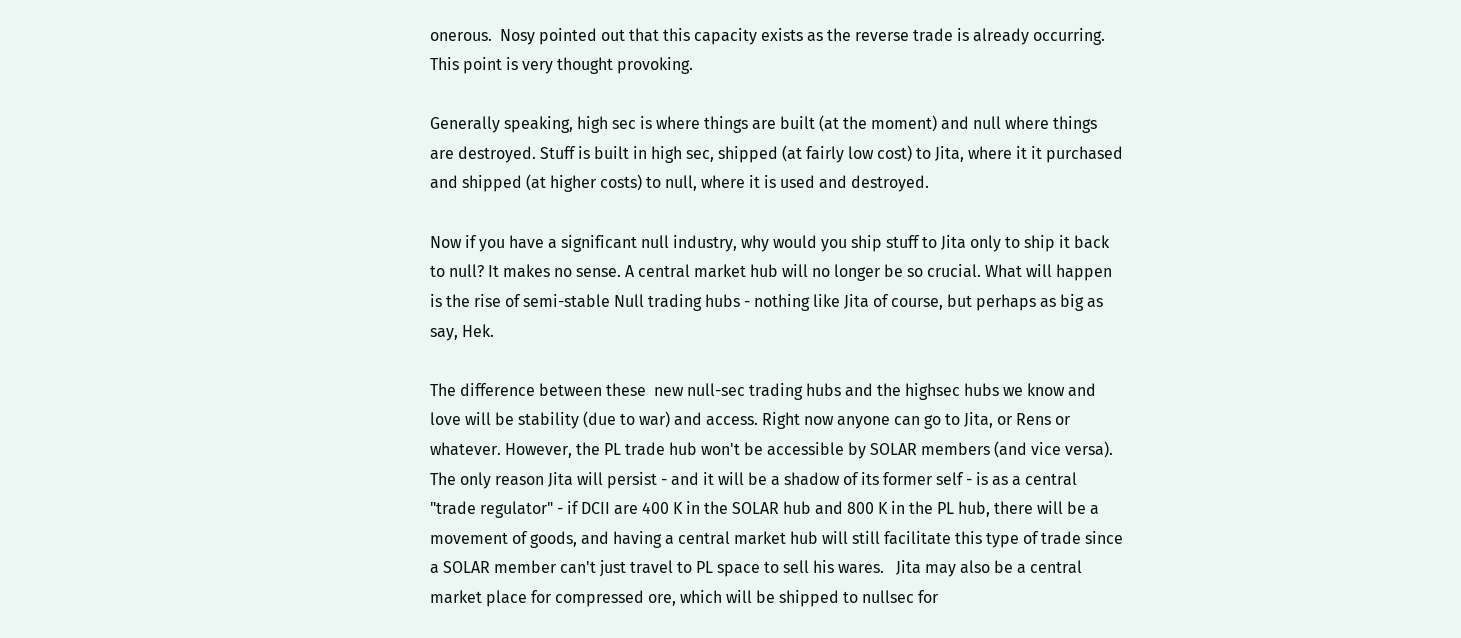onerous.  Nosy pointed out that this capacity exists as the reverse trade is already occurring. This point is very thought provoking.

Generally speaking, high sec is where things are built (at the moment) and null where things are destroyed. Stuff is built in high sec, shipped (at fairly low cost) to Jita, where it it purchased and shipped (at higher costs) to null, where it is used and destroyed.

Now if you have a significant null industry, why would you ship stuff to Jita only to ship it back to null? It makes no sense. A central market hub will no longer be so crucial. What will happen is the rise of semi-stable Null trading hubs - nothing like Jita of course, but perhaps as big as say, Hek.

The difference between these  new null-sec trading hubs and the highsec hubs we know and love will be stability (due to war) and access. Right now anyone can go to Jita, or Rens or whatever. However, the PL trade hub won't be accessible by SOLAR members (and vice versa). The only reason Jita will persist - and it will be a shadow of its former self - is as a central "trade regulator" - if DCII are 400 K in the SOLAR hub and 800 K in the PL hub, there will be a movement of goods, and having a central market hub will still facilitate this type of trade since a SOLAR member can't just travel to PL space to sell his wares.   Jita may also be a central market place for compressed ore, which will be shipped to nullsec for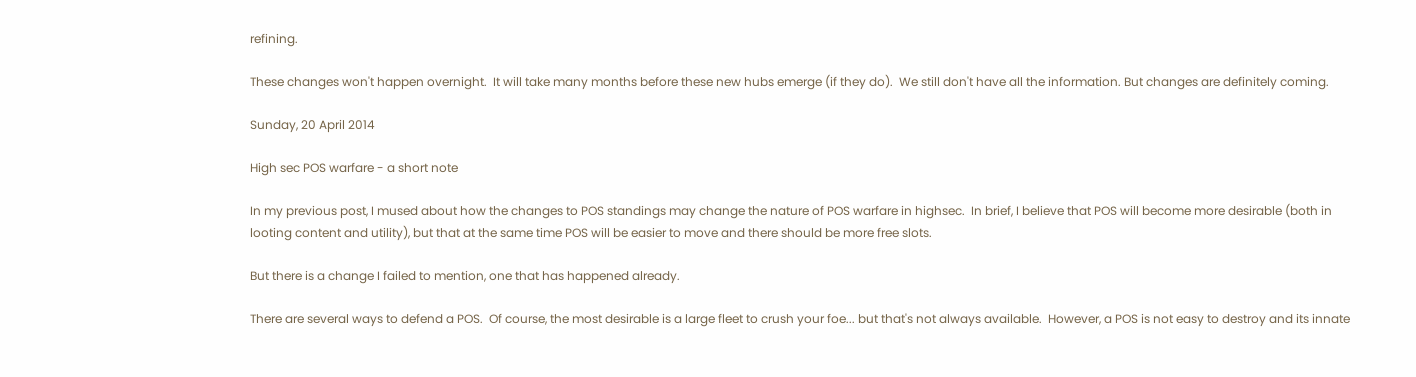refining.

These changes won't happen overnight.  It will take many months before these new hubs emerge (if they do).  We still don't have all the information. But changes are definitely coming.

Sunday, 20 April 2014

High sec POS warfare - a short note

In my previous post, I mused about how the changes to POS standings may change the nature of POS warfare in highsec.  In brief, I believe that POS will become more desirable (both in looting content and utility), but that at the same time POS will be easier to move and there should be more free slots.

But there is a change I failed to mention, one that has happened already.

There are several ways to defend a POS.  Of course, the most desirable is a large fleet to crush your foe... but that's not always available.  However, a POS is not easy to destroy and its innate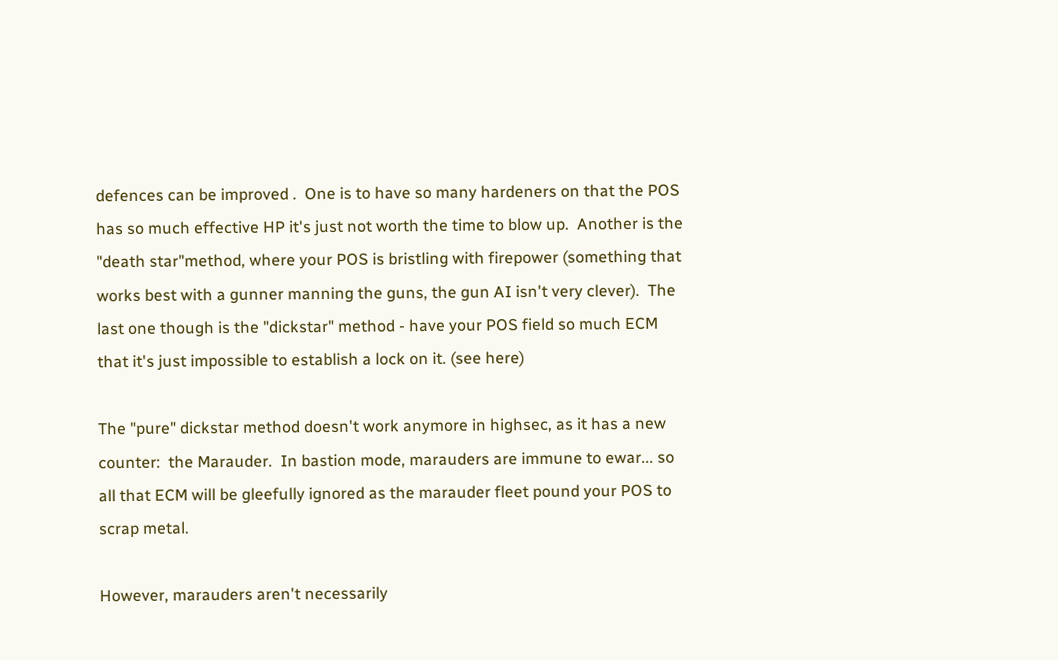defences can be improved .  One is to have so many hardeners on that the POS has so much effective HP it's just not worth the time to blow up.  Another is the "death star"method, where your POS is bristling with firepower (something that works best with a gunner manning the guns, the gun AI isn't very clever).  The last one though is the "dickstar" method - have your POS field so much ECM that it's just impossible to establish a lock on it. (see here)

The "pure" dickstar method doesn't work anymore in highsec, as it has a new counter:  the Marauder.  In bastion mode, marauders are immune to ewar... so all that ECM will be gleefully ignored as the marauder fleet pound your POS to scrap metal.

However, marauders aren't necessarily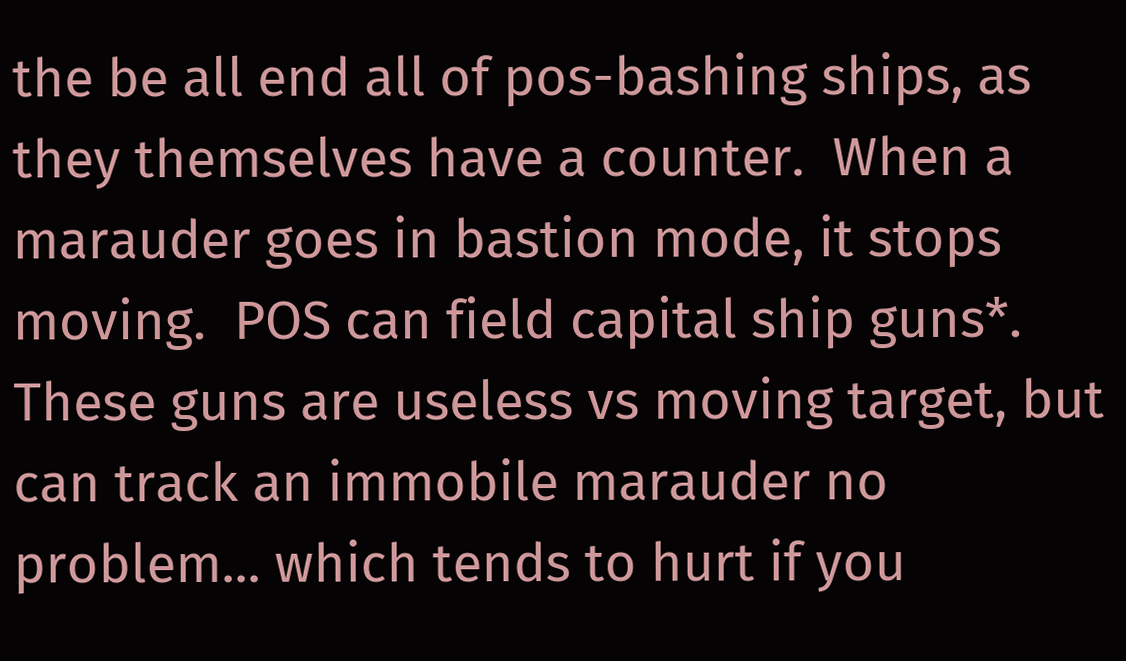the be all end all of pos-bashing ships, as they themselves have a counter.  When a marauder goes in bastion mode, it stops moving.  POS can field capital ship guns*. These guns are useless vs moving target, but can track an immobile marauder no problem... which tends to hurt if you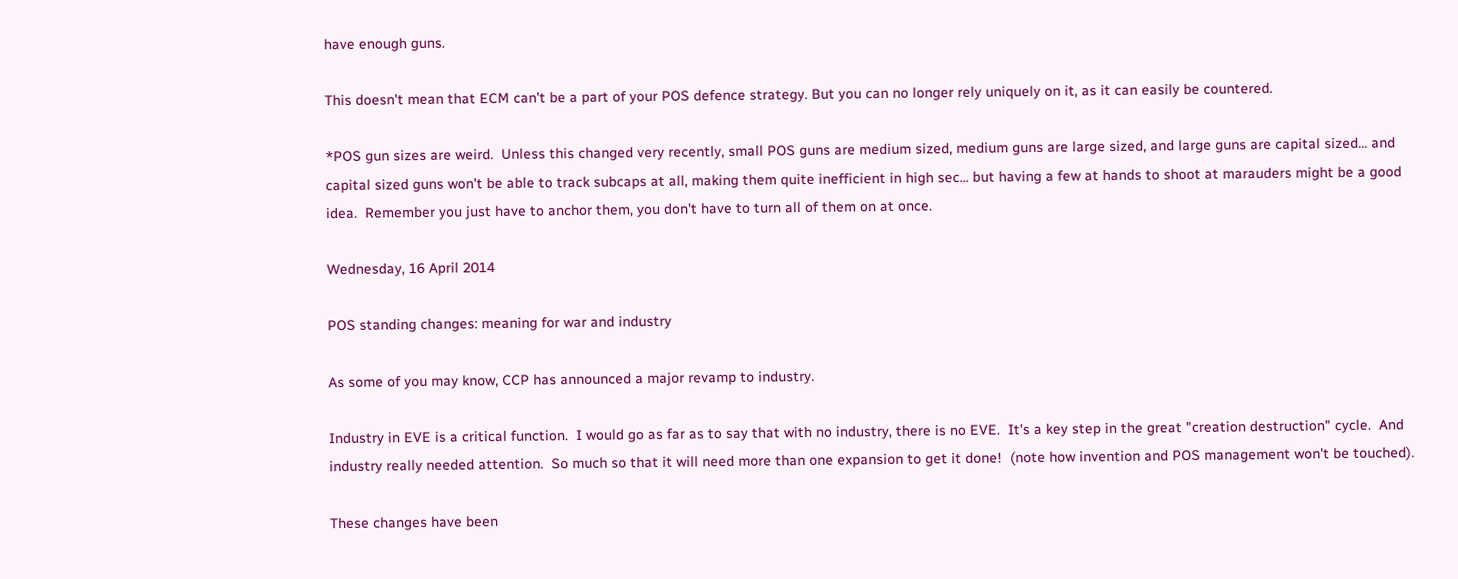have enough guns.

This doesn't mean that ECM can't be a part of your POS defence strategy. But you can no longer rely uniquely on it, as it can easily be countered.

*POS gun sizes are weird.  Unless this changed very recently, small POS guns are medium sized, medium guns are large sized, and large guns are capital sized... and capital sized guns won't be able to track subcaps at all, making them quite inefficient in high sec... but having a few at hands to shoot at marauders might be a good idea.  Remember you just have to anchor them, you don't have to turn all of them on at once.

Wednesday, 16 April 2014

POS standing changes: meaning for war and industry

As some of you may know, CCP has announced a major revamp to industry.

Industry in EVE is a critical function.  I would go as far as to say that with no industry, there is no EVE.  It's a key step in the great "creation destruction" cycle.  And industry really needed attention.  So much so that it will need more than one expansion to get it done!  (note how invention and POS management won't be touched).

These changes have been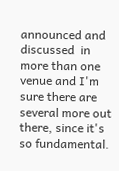announced and discussed  in more than one venue and I'm sure there are several more out there, since it's so fundamental.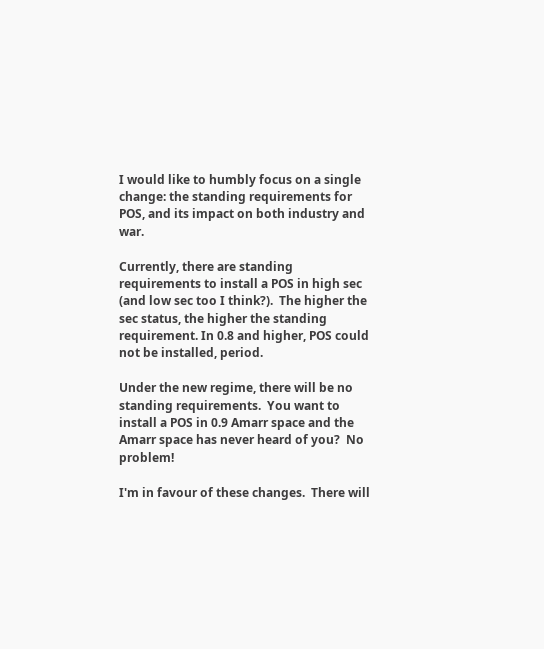I would like to humbly focus on a single change: the standing requirements for POS, and its impact on both industry and war.

Currently, there are standing requirements to install a POS in high sec (and low sec too I think?).  The higher the sec status, the higher the standing requirement. In 0.8 and higher, POS could not be installed, period.

Under the new regime, there will be no standing requirements.  You want to install a POS in 0.9 Amarr space and the Amarr space has never heard of you?  No problem!

I'm in favour of these changes.  There will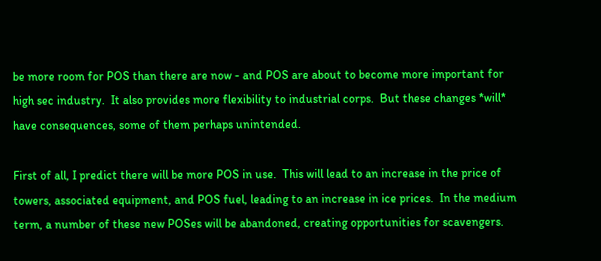be more room for POS than there are now - and POS are about to become more important for high sec industry.  It also provides more flexibility to industrial corps.  But these changes *will* have consequences, some of them perhaps unintended.

First of all, I predict there will be more POS in use.  This will lead to an increase in the price of towers, associated equipment, and POS fuel, leading to an increase in ice prices.  In the medium term, a number of these new POSes will be abandoned, creating opportunities for scavengers.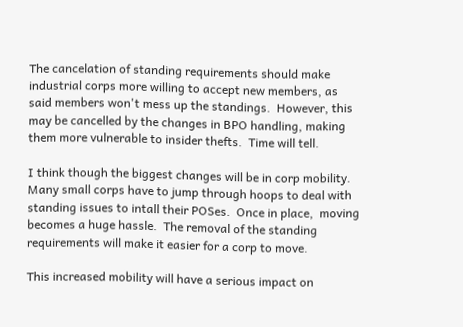The cancelation of standing requirements should make industrial corps more willing to accept new members, as said members won't mess up the standings.  However, this may be cancelled by the changes in BPO handling, making them more vulnerable to insider thefts.  Time will tell.

I think though the biggest changes will be in corp mobility.  Many small corps have to jump through hoops to deal with standing issues to intall their POSes.  Once in place,  moving becomes a huge hassle.  The removal of the standing requirements will make it easier for a corp to move.

This increased mobility will have a serious impact on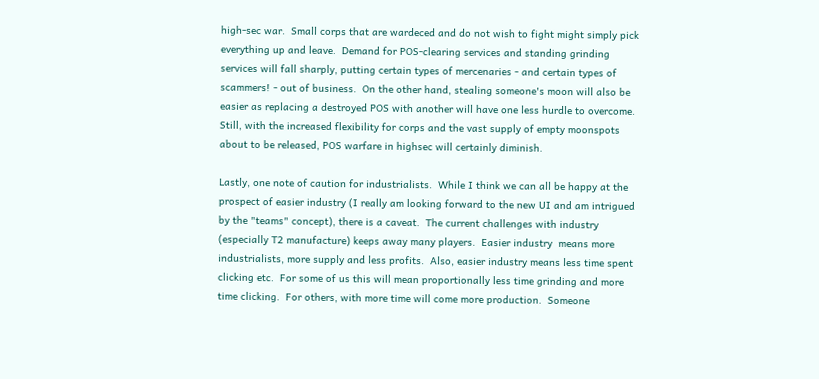high-sec war.  Small corps that are wardeced and do not wish to fight might simply pick everything up and leave.  Demand for POS-clearing services and standing grinding services will fall sharply, putting certain types of mercenaries - and certain types of scammers! - out of business.  On the other hand, stealing someone's moon will also be easier as replacing a destroyed POS with another will have one less hurdle to overcome.   Still, with the increased flexibility for corps and the vast supply of empty moonspots about to be released, POS warfare in highsec will certainly diminish.

Lastly, one note of caution for industrialists.  While I think we can all be happy at the prospect of easier industry (I really am looking forward to the new UI and am intrigued by the "teams" concept), there is a caveat.  The current challenges with industry (especially T2 manufacture) keeps away many players.  Easier industry  means more industrialists, more supply and less profits.  Also, easier industry means less time spent clicking etc.  For some of us this will mean proportionally less time grinding and more time clicking.  For others, with more time will come more production.  Someone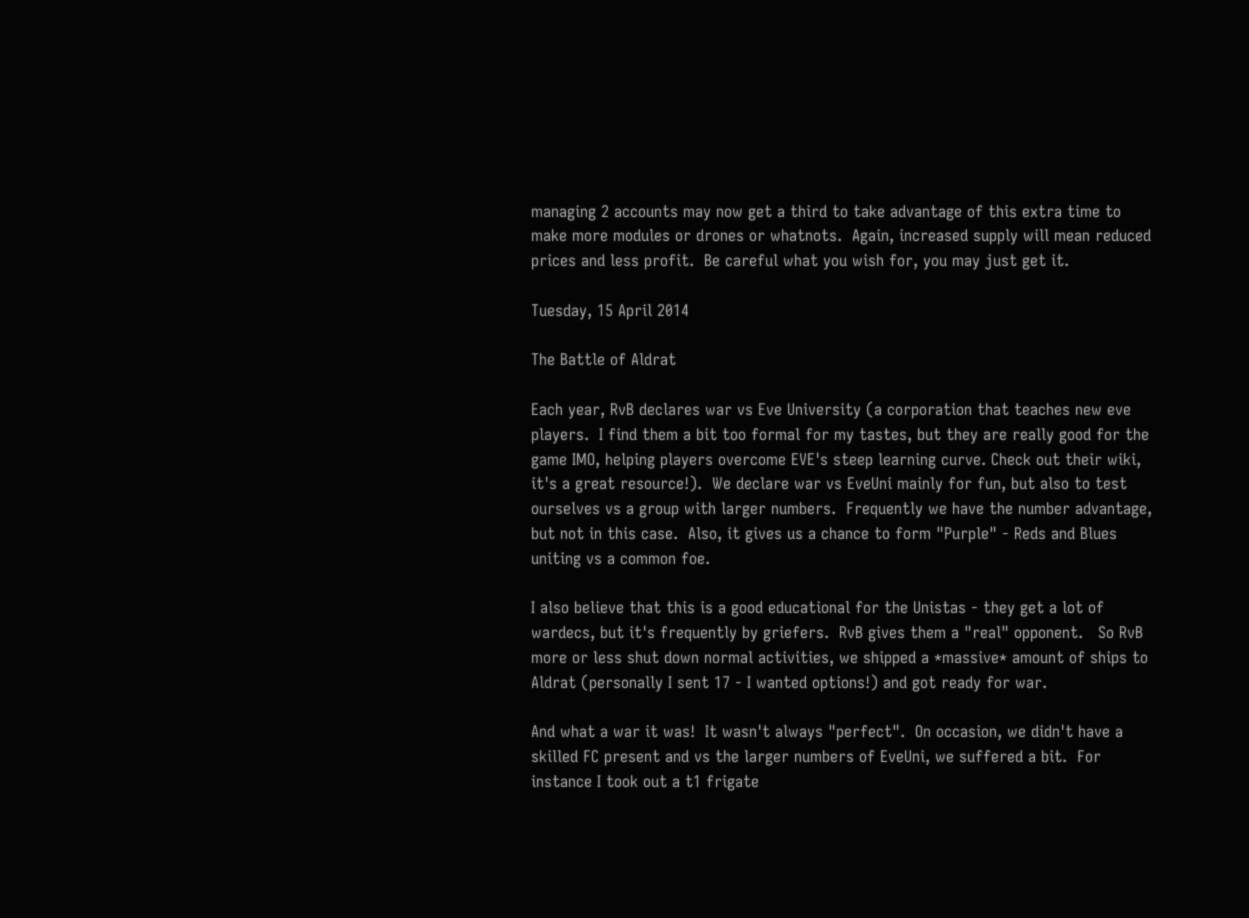managing 2 accounts may now get a third to take advantage of this extra time to make more modules or drones or whatnots.  Again, increased supply will mean reduced prices and less profit.  Be careful what you wish for, you may just get it.

Tuesday, 15 April 2014

The Battle of Aldrat

Each year, RvB declares war vs Eve University (a corporation that teaches new eve players.  I find them a bit too formal for my tastes, but they are really good for the game IMO, helping players overcome EVE's steep learning curve. Check out their wiki, it's a great resource!).  We declare war vs EveUni mainly for fun, but also to test ourselves vs a group with larger numbers.  Frequently we have the number advantage, but not in this case.  Also, it gives us a chance to form "Purple" - Reds and Blues uniting vs a common foe.

I also believe that this is a good educational for the Unistas - they get a lot of wardecs, but it's frequently by griefers.  RvB gives them a "real" opponent.   So RvB more or less shut down normal activities, we shipped a *massive* amount of ships to Aldrat (personally I sent 17 - I wanted options!) and got ready for war.

And what a war it was!  It wasn't always "perfect".  On occasion, we didn't have a skilled FC present and vs the larger numbers of EveUni, we suffered a bit.  For instance I took out a t1 frigate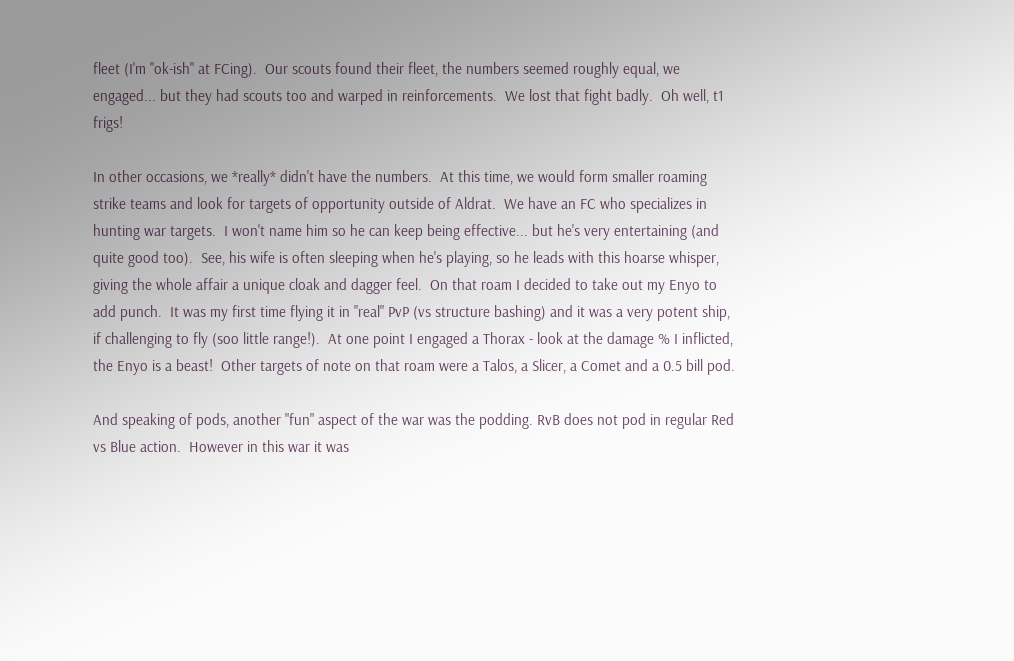fleet (I'm "ok-ish" at FCing).  Our scouts found their fleet, the numbers seemed roughly equal, we engaged... but they had scouts too and warped in reinforcements.  We lost that fight badly.  Oh well, t1 frigs!

In other occasions, we *really* didn't have the numbers.  At this time, we would form smaller roaming strike teams and look for targets of opportunity outside of Aldrat.  We have an FC who specializes in hunting war targets.  I won't name him so he can keep being effective... but he's very entertaining (and quite good too).  See, his wife is often sleeping when he's playing, so he leads with this hoarse whisper, giving the whole affair a unique cloak and dagger feel.  On that roam I decided to take out my Enyo to add punch.  It was my first time flying it in "real" PvP (vs structure bashing) and it was a very potent ship, if challenging to fly (soo little range!).  At one point I engaged a Thorax - look at the damage % I inflicted, the Enyo is a beast!  Other targets of note on that roam were a Talos, a Slicer, a Comet and a 0.5 bill pod.

And speaking of pods, another "fun" aspect of the war was the podding. RvB does not pod in regular Red vs Blue action.  However in this war it was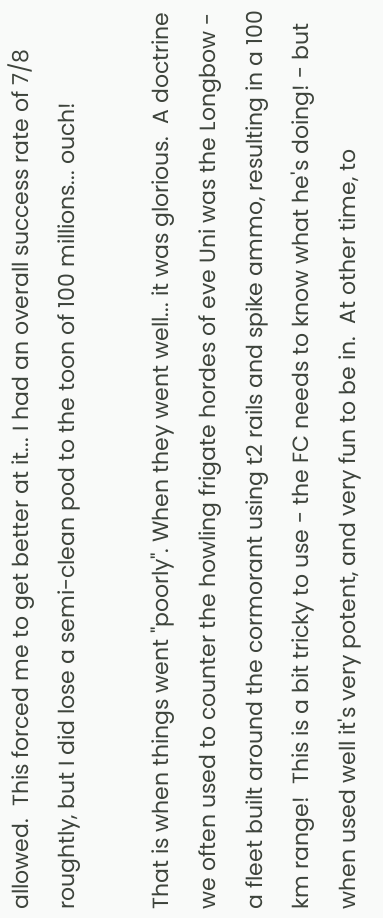allowed.  This forced me to get better at it... I had an overall success rate of 7/8 roughtly, but I did lose a semi-clean pod to the toon of 100 millions... ouch!

That is when things went "poorly". When they went well... it was glorious.  A doctrine we often used to counter the howling frigate hordes of eve Uni was the Longbow - a fleet built around the cormorant using t2 rails and spike ammo, resulting in a 100 km range!  This is a bit tricky to use - the FC needs to know what he's doing! - but when used well it's very potent, and very fun to be in.  At other time, to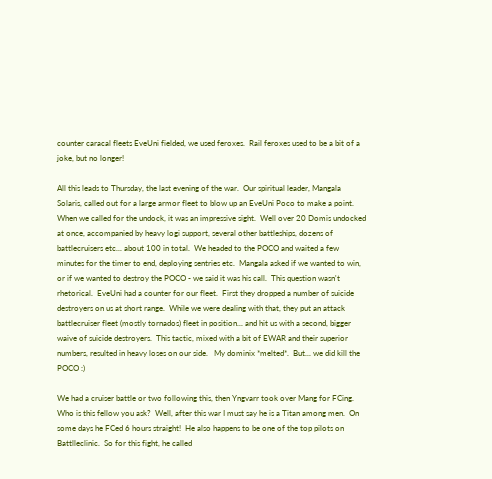counter caracal fleets EveUni fielded, we used feroxes.  Rail feroxes used to be a bit of a joke, but no longer!

All this leads to Thursday, the last evening of the war.  Our spiritual leader, Mangala Solaris, called out for a large armor fleet to blow up an EveUni Poco to make a point.  When we called for the undock, it was an impressive sight.  Well over 20 Domis undocked at once, accompanied by heavy logi support, several other battleships, dozens of battlecruisers etc... about 100 in total.  We headed to the POCO and waited a few minutes for the timer to end, deploying sentries etc.  Mangala asked if we wanted to win, or if we wanted to destroy the POCO - we said it was his call.  This question wasn't rhetorical.  EveUni had a counter for our fleet.  First they dropped a number of suicide destroyers on us at short range.  While we were dealing with that, they put an attack battlecruiser fleet (mostly tornados) fleet in position... and hit us with a second, bigger waive of suicide destroyers.  This tactic, mixed with a bit of EWAR and their superior numbers, resulted in heavy loses on our side.   My dominix *melted*.  But... we did kill the POCO :)

We had a cruiser battle or two following this, then Yngvarr took over Mang for FCing.  Who is this fellow you ask?  Well, after this war I must say he is a Titan among men.  On some days he FCed 6 hours straight!  He also happens to be one of the top pilots on Battlleclinic.  So for this fight, he called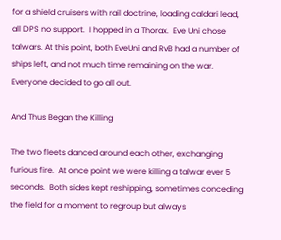for a shield cruisers with rail doctrine, loading caldari lead, all DPS no support.  I hopped in a Thorax.  Eve Uni chose talwars. At this point, both EveUni and RvB had a number of ships left, and not much time remaining on the war.  Everyone decided to go all out.

And Thus Began the Killing

The two fleets danced around each other, exchanging furious fire.  At once point we were killing a talwar ever 5 seconds.  Both sides kept reshipping, sometimes conceding the field for a moment to regroup but always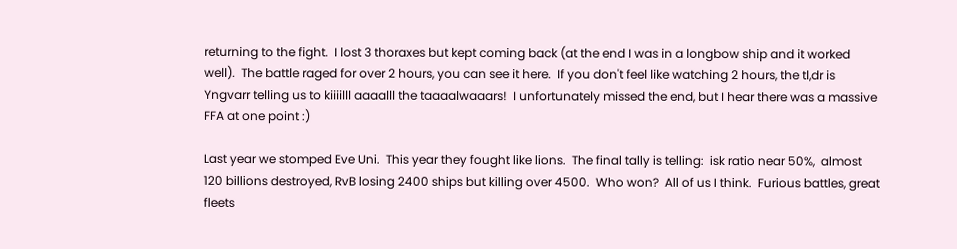returning to the fight.  I lost 3 thoraxes but kept coming back (at the end I was in a longbow ship and it worked well).  The battle raged for over 2 hours, you can see it here.  If you don't feel like watching 2 hours, the tl,dr is Yngvarr telling us to kiiiilll aaaalll the taaaalwaaars!  I unfortunately missed the end, but I hear there was a massive FFA at one point :)

Last year we stomped Eve Uni.  This year they fought like lions.  The final tally is telling:  isk ratio near 50%,  almost 120 billions destroyed, RvB losing 2400 ships but killing over 4500.  Who won?  All of us I think.  Furious battles, great fleets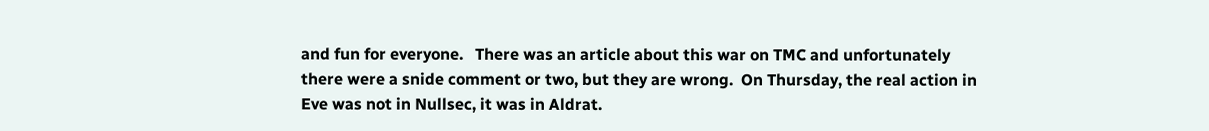and fun for everyone.   There was an article about this war on TMC and unfortunately there were a snide comment or two, but they are wrong.  On Thursday, the real action in Eve was not in Nullsec, it was in Aldrat.